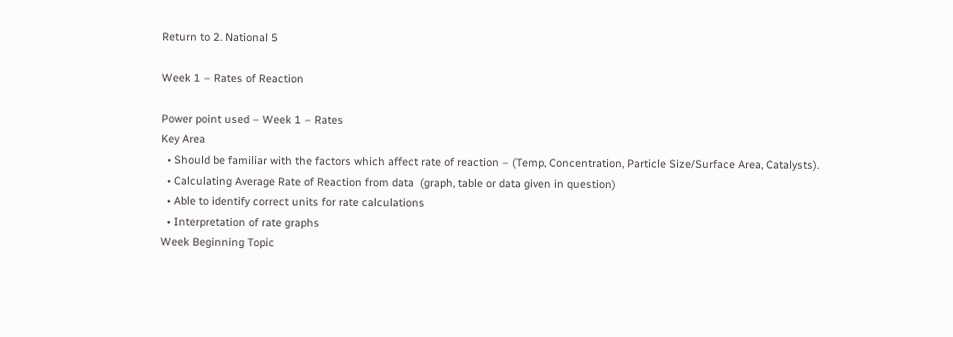Return to 2. National 5

Week 1 – Rates of Reaction

Power point used – Week 1 – Rates
Key Area
  • Should be familiar with the factors which affect rate of reaction – (Temp, Concentration, Particle Size/Surface Area, Catalysts).
  • Calculating Average Rate of Reaction from data  (graph, table or data given in question)
  • Able to identify correct units for rate calculations
  • Interpretation of rate graphs
Week Beginning Topic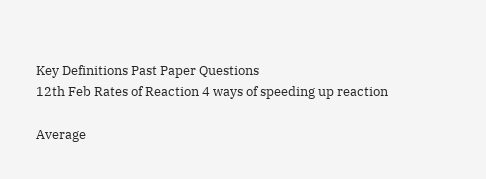Key Definitions Past Paper Questions
12th Feb Rates of Reaction 4 ways of speeding up reaction

Average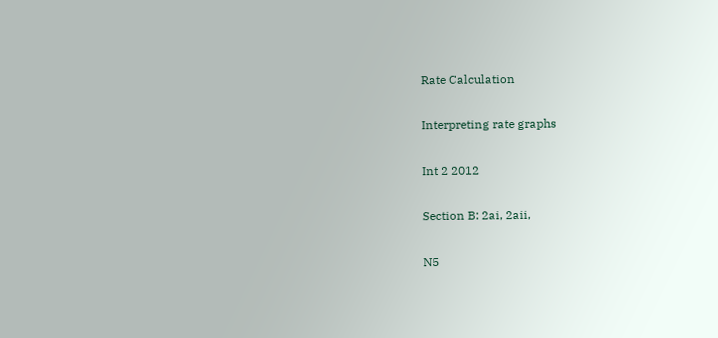Rate Calculation

Interpreting rate graphs

Int 2 2012

Section B: 2ai, 2aii,

N5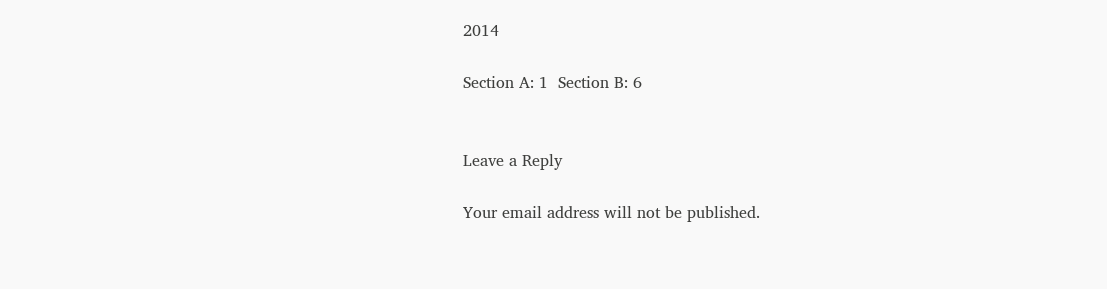2014

Section A: 1  Section B: 6


Leave a Reply

Your email address will not be published.